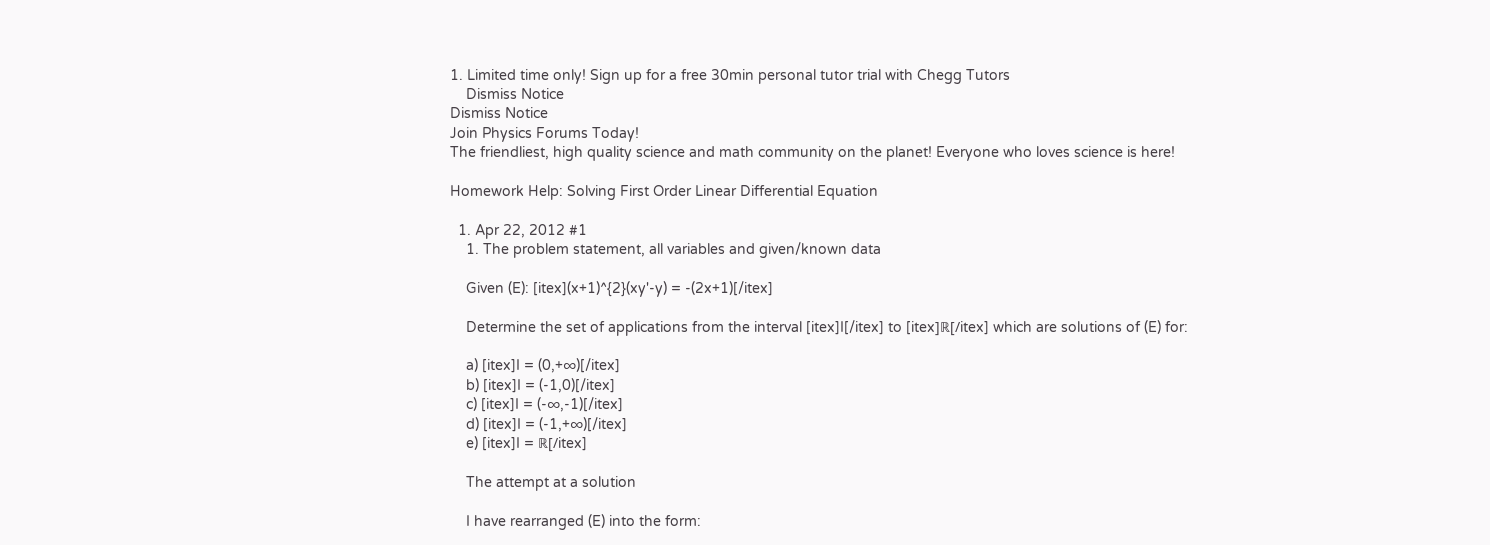1. Limited time only! Sign up for a free 30min personal tutor trial with Chegg Tutors
    Dismiss Notice
Dismiss Notice
Join Physics Forums Today!
The friendliest, high quality science and math community on the planet! Everyone who loves science is here!

Homework Help: Solving First Order Linear Differential Equation

  1. Apr 22, 2012 #1
    1. The problem statement, all variables and given/known data

    Given (E): [itex](x+1)^{2}(xy'-y) = -(2x+1)[/itex]

    Determine the set of applications from the interval [itex]I[/itex] to [itex]ℝ[/itex] which are solutions of (E) for:

    a) [itex]I = (0,+∞)[/itex]
    b) [itex]I = (-1,0)[/itex]
    c) [itex]I = (-∞,-1)[/itex]
    d) [itex]I = (-1,+∞)[/itex]
    e) [itex]I = ℝ[/itex]

    The attempt at a solution

    I have rearranged (E) into the form: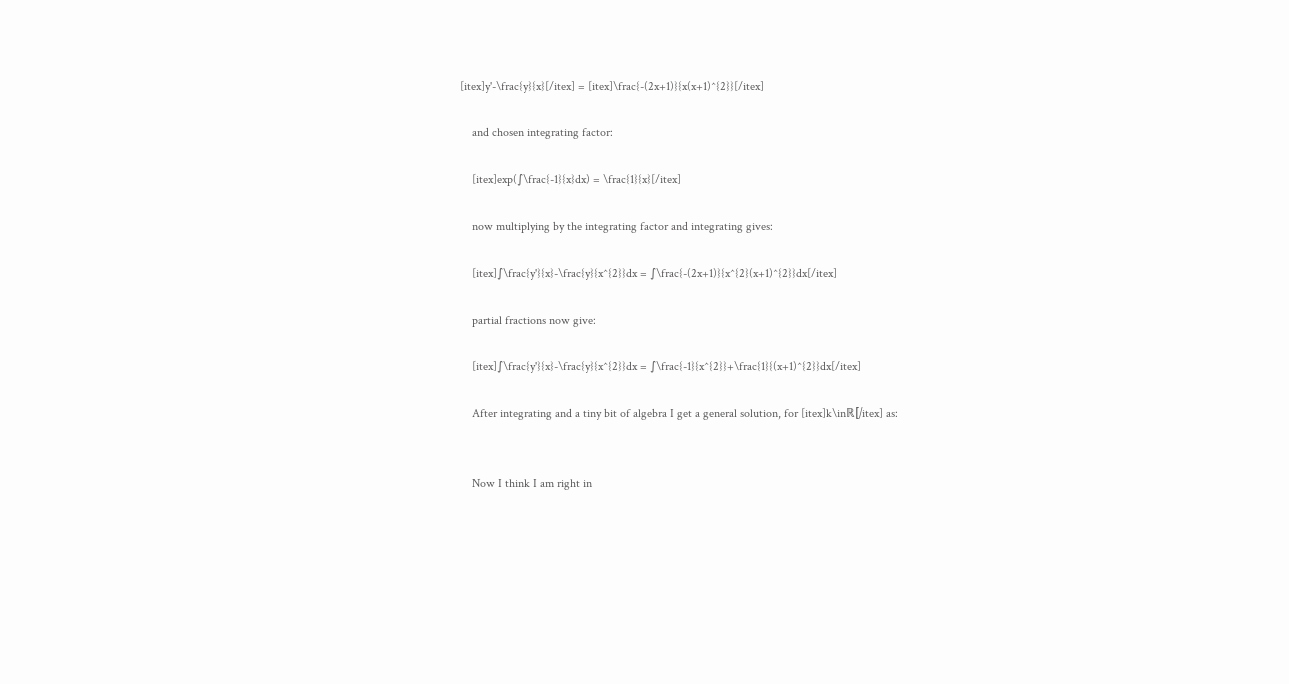[itex]y'-\frac{y}{x}[/itex] = [itex]\frac{-(2x+1)}{x(x+1)^{2}}[/itex]

    and chosen integrating factor:

    [itex]exp(∫\frac{-1}{x}dx) = \frac{1}{x}[/itex]

    now multiplying by the integrating factor and integrating gives:

    [itex]∫\frac{y'}{x}-\frac{y}{x^{2}}dx = ∫\frac{-(2x+1)}{x^{2}(x+1)^{2}}dx[/itex]

    partial fractions now give:

    [itex]∫\frac{y'}{x}-\frac{y}{x^{2}}dx = ∫\frac{-1}{x^{2}}+\frac{1}{(x+1)^{2}}dx[/itex]

    After integrating and a tiny bit of algebra I get a general solution, for [itex]k\inℝ[/itex] as:


    Now I think I am right in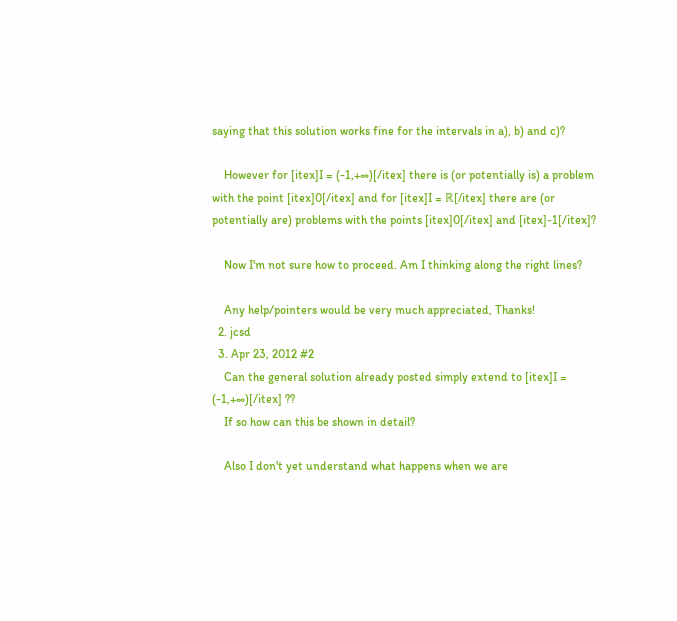saying that this solution works fine for the intervals in a), b) and c)?

    However for [itex]I = (-1,+∞)[/itex] there is (or potentially is) a problem with the point [itex]0[/itex] and for [itex]I = ℝ[/itex] there are (or potentially are) problems with the points [itex]0[/itex] and [itex]-1[/itex]?

    Now I'm not sure how to proceed. Am I thinking along the right lines?

    Any help/pointers would be very much appreciated, Thanks!
  2. jcsd
  3. Apr 23, 2012 #2
    Can the general solution already posted simply extend to [itex]I = (-1,+∞)[/itex] ??
    If so how can this be shown in detail?

    Also I don't yet understand what happens when we are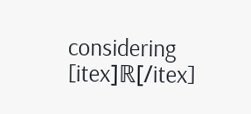considering [itex]ℝ[/itex]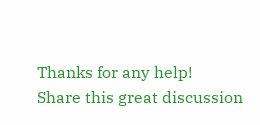Thanks for any help!
Share this great discussion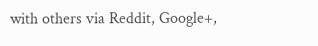with others via Reddit, Google+,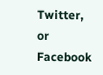Twitter, or Facebook